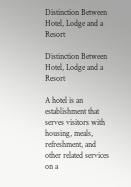Distinction Between Hotel, Lodge and a Resort

Distinction Between Hotel, Lodge and a Resort

A hotel is an establishment that serves visitors with housing, meals, refreshment, and other related services on a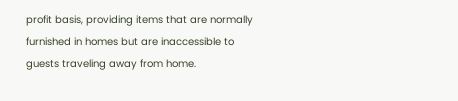profit basis, providing items that are normally furnished in homes but are inaccessible to guests traveling away from home.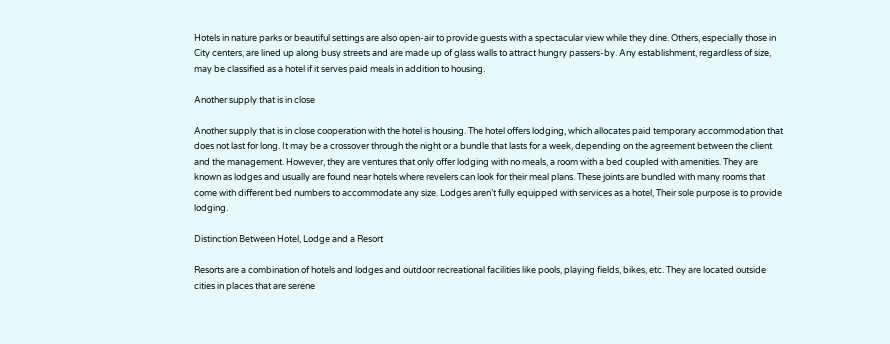Hotels in nature parks or beautiful settings are also open-air to provide guests with a spectacular view while they dine. Others, especially those in City centers, are lined up along busy streets and are made up of glass walls to attract hungry passers-by. Any establishment, regardless of size, may be classified as a hotel if it serves paid meals in addition to housing.

Another supply that is in close

Another supply that is in close cooperation with the hotel is housing. The hotel offers lodging, which allocates paid temporary accommodation that does not last for long. It may be a crossover through the night or a bundle that lasts for a week, depending on the agreement between the client and the management. However, they are ventures that only offer lodging with no meals, a room with a bed coupled with amenities. They are known as lodges and usually are found near hotels where revelers can look for their meal plans. These joints are bundled with many rooms that come with different bed numbers to accommodate any size. Lodges aren’t fully equipped with services as a hotel, Their sole purpose is to provide lodging.

Distinction Between Hotel, Lodge and a Resort

Resorts are a combination of hotels and lodges and outdoor recreational facilities like pools, playing fields, bikes, etc. They are located outside cities in places that are serene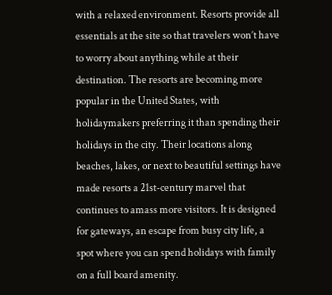with a relaxed environment. Resorts provide all essentials at the site so that travelers won’t have to worry about anything while at their destination. The resorts are becoming more popular in the United States, with holidaymakers preferring it than spending their holidays in the city. Their locations along beaches, lakes, or next to beautiful settings have made resorts a 21st-century marvel that continues to amass more visitors. It is designed for gateways, an escape from busy city life, a spot where you can spend holidays with family on a full board amenity.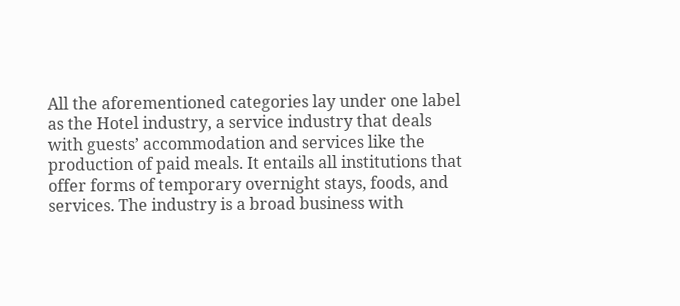All the aforementioned categories lay under one label as the Hotel industry, a service industry that deals with guests’ accommodation and services like the production of paid meals. It entails all institutions that offer forms of temporary overnight stays, foods, and services. The industry is a broad business with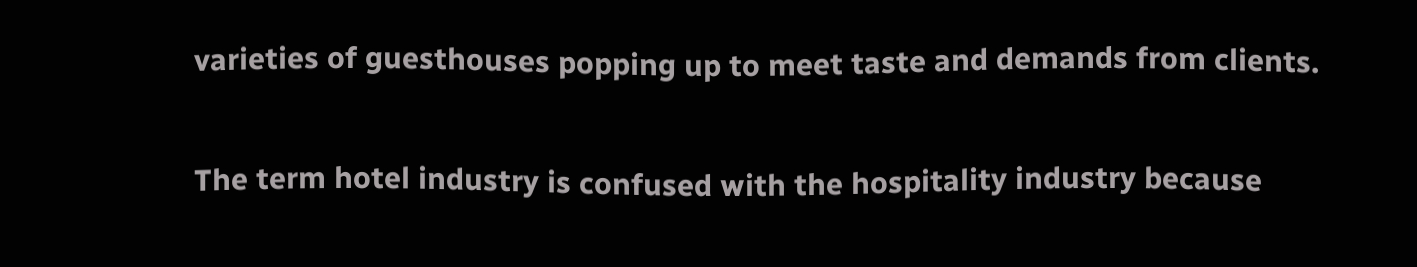varieties of guesthouses popping up to meet taste and demands from clients.

The term hotel industry is confused with the hospitality industry because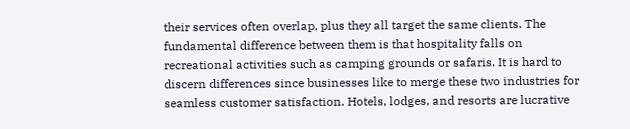their services often overlap, plus they all target the same clients. The fundamental difference between them is that hospitality falls on recreational activities such as camping grounds or safaris. It is hard to discern differences since businesses like to merge these two industries for seamless customer satisfaction. Hotels, lodges, and resorts are lucrative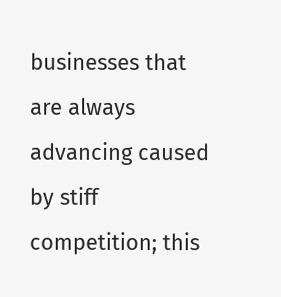businesses that are always advancing caused by stiff competition; this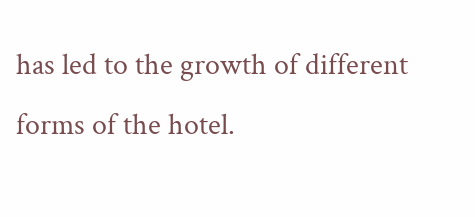has led to the growth of different forms of the hotel.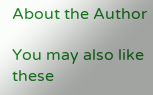About the Author

You may also like these